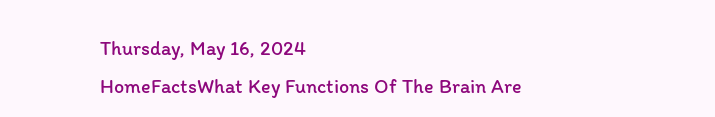Thursday, May 16, 2024
HomeFactsWhat Key Functions Of The Brain Are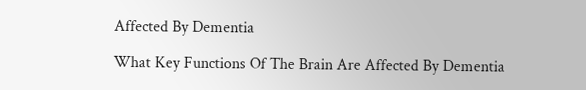Affected By Dementia

What Key Functions Of The Brain Are Affected By Dementia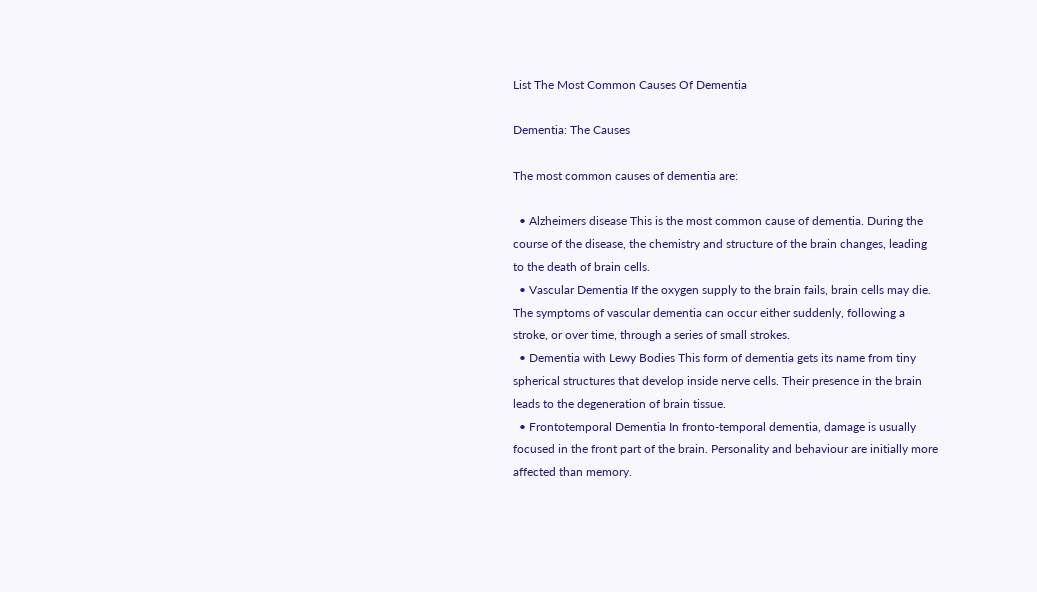List The Most Common Causes Of Dementia

Dementia: The Causes

The most common causes of dementia are:

  • Alzheimers disease This is the most common cause of dementia. During the course of the disease, the chemistry and structure of the brain changes, leading to the death of brain cells.
  • Vascular Dementia If the oxygen supply to the brain fails, brain cells may die. The symptoms of vascular dementia can occur either suddenly, following a stroke, or over time, through a series of small strokes.
  • Dementia with Lewy Bodies This form of dementia gets its name from tiny spherical structures that develop inside nerve cells. Their presence in the brain leads to the degeneration of brain tissue.
  • Frontotemporal Dementia In fronto-temporal dementia, damage is usually focused in the front part of the brain. Personality and behaviour are initially more affected than memory.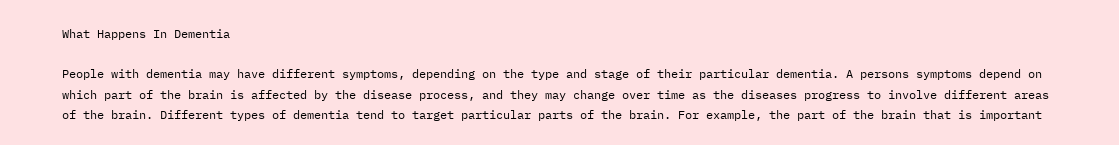What Happens In Dementia

People with dementia may have different symptoms, depending on the type and stage of their particular dementia. A persons symptoms depend on which part of the brain is affected by the disease process, and they may change over time as the diseases progress to involve different areas of the brain. Different types of dementia tend to target particular parts of the brain. For example, the part of the brain that is important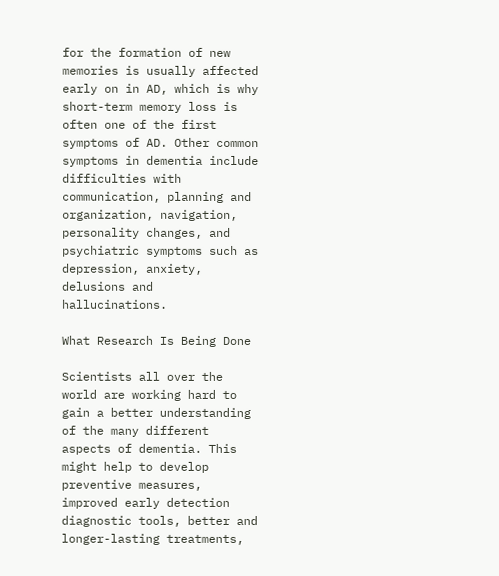for the formation of new memories is usually affected early on in AD, which is why short-term memory loss is often one of the first symptoms of AD. Other common symptoms in dementia include difficulties with communication, planning and organization, navigation, personality changes, and psychiatric symptoms such as depression, anxiety, delusions and hallucinations.

What Research Is Being Done

Scientists all over the world are working hard to gain a better understanding of the many different aspects of dementia. This might help to develop preventive measures, improved early detection diagnostic tools, better and longer-lasting treatments,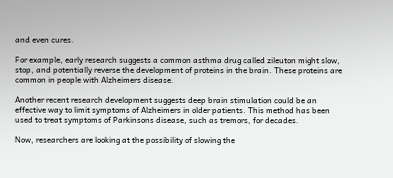and even cures.

For example, early research suggests a common asthma drug called zileuton might slow, stop, and potentially reverse the development of proteins in the brain. These proteins are common in people with Alzheimers disease.

Another recent research development suggests deep brain stimulation could be an effective way to limit symptoms of Alzheimers in older patients. This method has been used to treat symptoms of Parkinsons disease, such as tremors, for decades.

Now, researchers are looking at the possibility of slowing the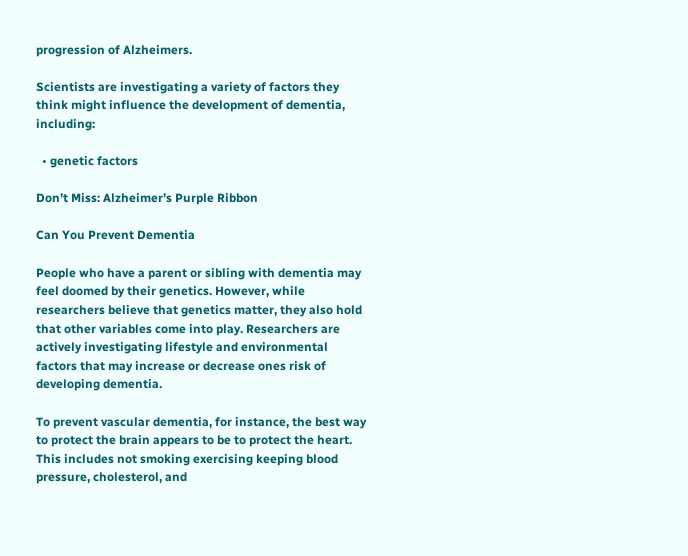progression of Alzheimers.

Scientists are investigating a variety of factors they think might influence the development of dementia, including:

  • genetic factors

Don’t Miss: Alzheimer’s Purple Ribbon

Can You Prevent Dementia

People who have a parent or sibling with dementia may feel doomed by their genetics. However, while researchers believe that genetics matter, they also hold that other variables come into play. Researchers are actively investigating lifestyle and environmental factors that may increase or decrease ones risk of developing dementia.

To prevent vascular dementia, for instance, the best way to protect the brain appears to be to protect the heart. This includes not smoking exercising keeping blood pressure, cholesterol, and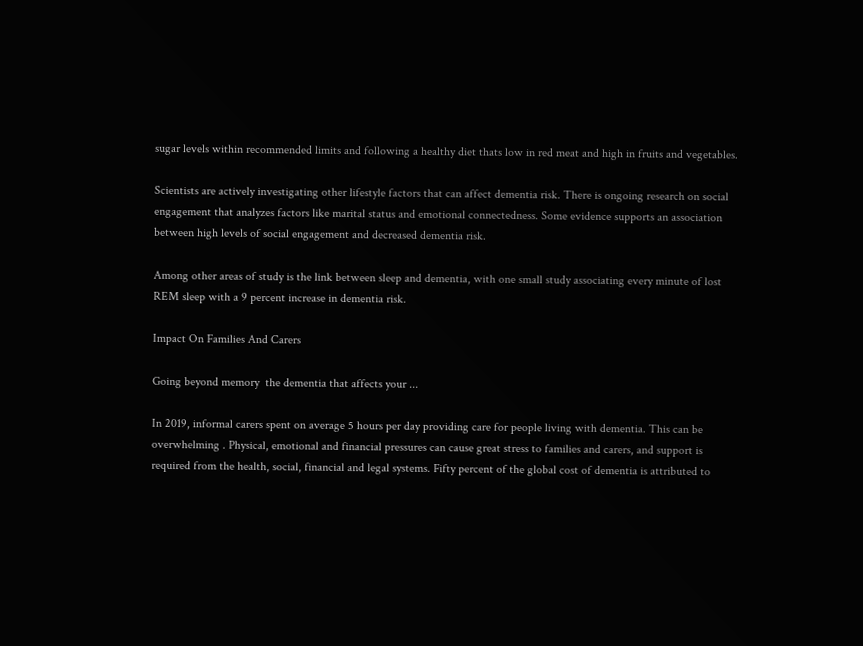sugar levels within recommended limits and following a healthy diet thats low in red meat and high in fruits and vegetables.

Scientists are actively investigating other lifestyle factors that can affect dementia risk. There is ongoing research on social engagement that analyzes factors like marital status and emotional connectedness. Some evidence supports an association between high levels of social engagement and decreased dementia risk.

Among other areas of study is the link between sleep and dementia, with one small study associating every minute of lost REM sleep with a 9 percent increase in dementia risk.

Impact On Families And Carers

Going beyond memory  the dementia that affects your ...

In 2019, informal carers spent on average 5 hours per day providing care for people living with dementia. This can be overwhelming . Physical, emotional and financial pressures can cause great stress to families and carers, and support is required from the health, social, financial and legal systems. Fifty percent of the global cost of dementia is attributed to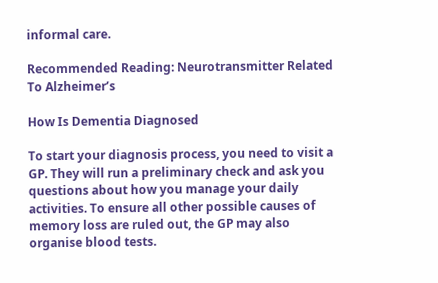informal care.

Recommended Reading: Neurotransmitter Related To Alzheimer’s

How Is Dementia Diagnosed

To start your diagnosis process, you need to visit a GP. They will run a preliminary check and ask you questions about how you manage your daily activities. To ensure all other possible causes of memory loss are ruled out, the GP may also organise blood tests.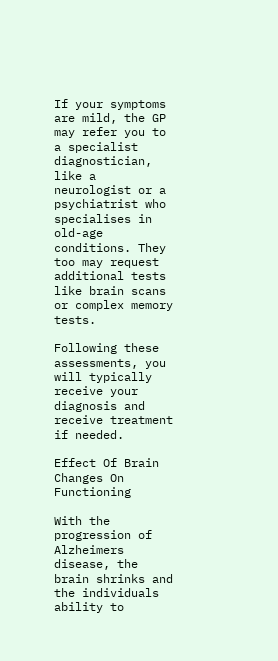If your symptoms are mild, the GP may refer you to a specialist diagnostician, like a neurologist or a psychiatrist who specialises in old-age conditions. They too may request additional tests like brain scans or complex memory tests.

Following these assessments, you will typically receive your diagnosis and receive treatment if needed.

Effect Of Brain Changes On Functioning

With the progression of Alzheimers disease, the brain shrinks and the individuals ability to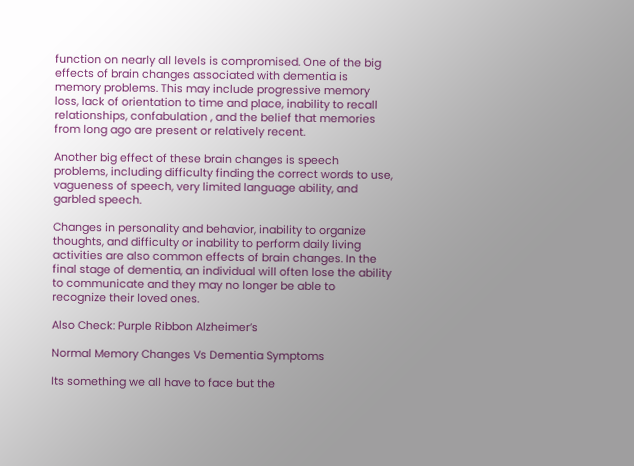function on nearly all levels is compromised. One of the big effects of brain changes associated with dementia is memory problems. This may include progressive memory loss, lack of orientation to time and place, inability to recall relationships, confabulation , and the belief that memories from long ago are present or relatively recent.

Another big effect of these brain changes is speech problems, including difficulty finding the correct words to use, vagueness of speech, very limited language ability, and garbled speech.

Changes in personality and behavior, inability to organize thoughts, and difficulty or inability to perform daily living activities are also common effects of brain changes. In the final stage of dementia, an individual will often lose the ability to communicate and they may no longer be able to recognize their loved ones.

Also Check: Purple Ribbon Alzheimer’s

Normal Memory Changes Vs Dementia Symptoms

Its something we all have to face but the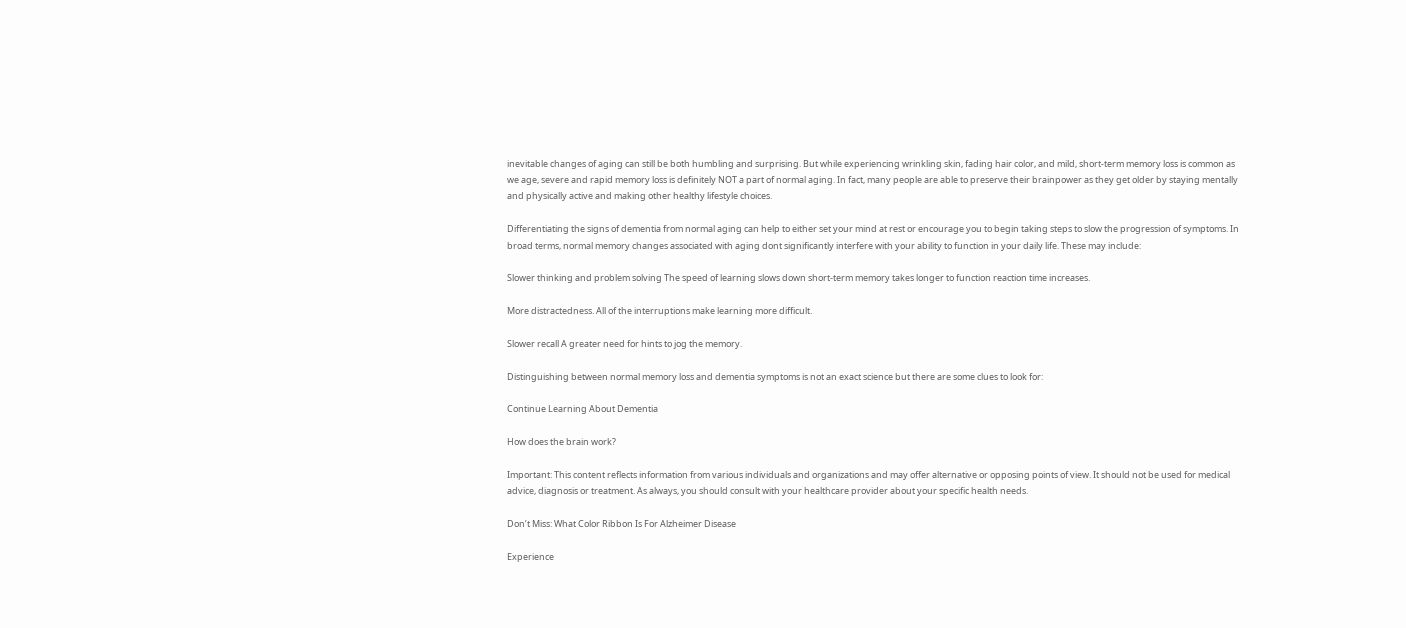inevitable changes of aging can still be both humbling and surprising. But while experiencing wrinkling skin, fading hair color, and mild, short-term memory loss is common as we age, severe and rapid memory loss is definitely NOT a part of normal aging. In fact, many people are able to preserve their brainpower as they get older by staying mentally and physically active and making other healthy lifestyle choices.

Differentiating the signs of dementia from normal aging can help to either set your mind at rest or encourage you to begin taking steps to slow the progression of symptoms. In broad terms, normal memory changes associated with aging dont significantly interfere with your ability to function in your daily life. These may include:

Slower thinking and problem solving The speed of learning slows down short-term memory takes longer to function reaction time increases.

More distractedness. All of the interruptions make learning more difficult.

Slower recall A greater need for hints to jog the memory.

Distinguishing between normal memory loss and dementia symptoms is not an exact science but there are some clues to look for:

Continue Learning About Dementia

How does the brain work?

Important: This content reflects information from various individuals and organizations and may offer alternative or opposing points of view. It should not be used for medical advice, diagnosis or treatment. As always, you should consult with your healthcare provider about your specific health needs.

Don’t Miss: What Color Ribbon Is For Alzheimer Disease

Experience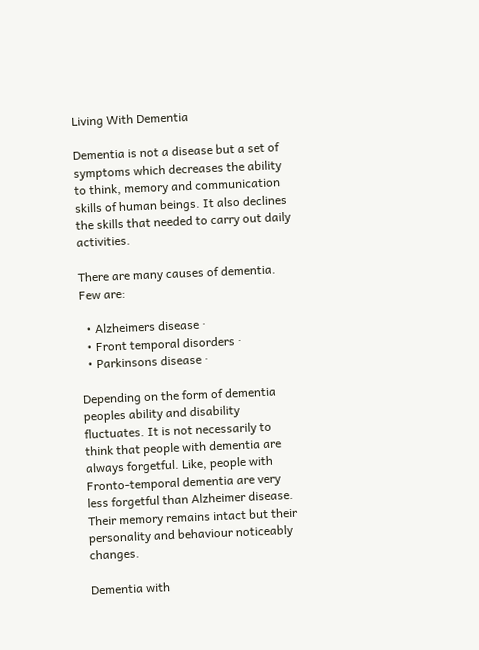Living With Dementia

Dementia is not a disease but a set of symptoms which decreases the ability to think, memory and communication skills of human beings. It also declines the skills that needed to carry out daily activities.

There are many causes of dementia. Few are:

  • Alzheimers disease ·
  • Front temporal disorders ·
  • Parkinsons disease ·

Depending on the form of dementia peoples ability and disability fluctuates. It is not necessarily to think that people with dementia are always forgetful. Like, people with Fronto-temporal dementia are very less forgetful than Alzheimer disease. Their memory remains intact but their personality and behaviour noticeably changes.

Dementia with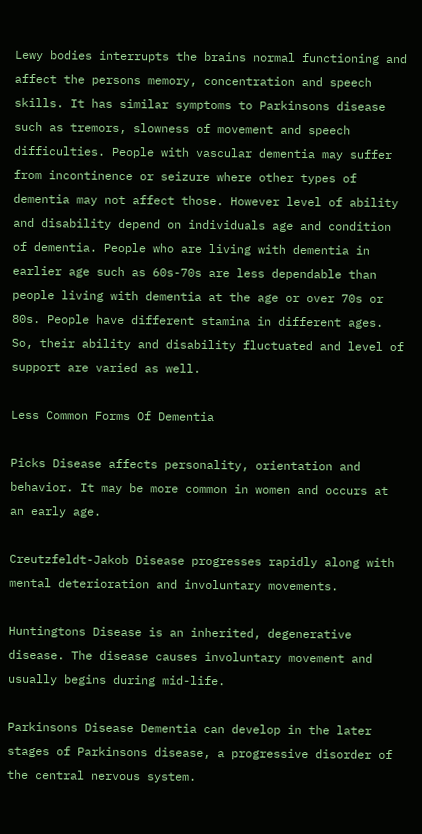Lewy bodies interrupts the brains normal functioning and affect the persons memory, concentration and speech skills. It has similar symptoms to Parkinsons disease such as tremors, slowness of movement and speech difficulties. People with vascular dementia may suffer from incontinence or seizure where other types of dementia may not affect those. However level of ability and disability depend on individuals age and condition of dementia. People who are living with dementia in earlier age such as 60s-70s are less dependable than people living with dementia at the age or over 70s or 80s. People have different stamina in different ages. So, their ability and disability fluctuated and level of support are varied as well.

Less Common Forms Of Dementia

Picks Disease affects personality, orientation and behavior. It may be more common in women and occurs at an early age.

Creutzfeldt-Jakob Disease progresses rapidly along with mental deterioration and involuntary movements.

Huntingtons Disease is an inherited, degenerative disease. The disease causes involuntary movement and usually begins during mid-life.

Parkinsons Disease Dementia can develop in the later stages of Parkinsons disease, a progressive disorder of the central nervous system.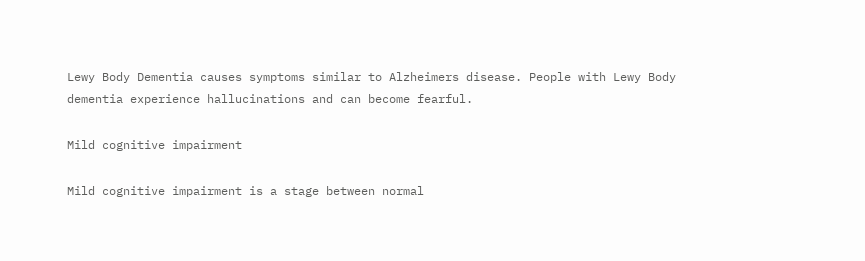Lewy Body Dementia causes symptoms similar to Alzheimers disease. People with Lewy Body dementia experience hallucinations and can become fearful.

Mild cognitive impairment

Mild cognitive impairment is a stage between normal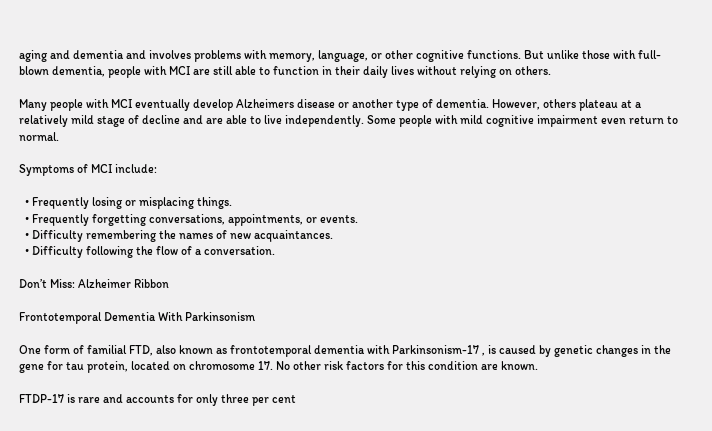aging and dementia and involves problems with memory, language, or other cognitive functions. But unlike those with full-blown dementia, people with MCI are still able to function in their daily lives without relying on others.

Many people with MCI eventually develop Alzheimers disease or another type of dementia. However, others plateau at a relatively mild stage of decline and are able to live independently. Some people with mild cognitive impairment even return to normal.

Symptoms of MCI include:

  • Frequently losing or misplacing things.
  • Frequently forgetting conversations, appointments, or events.
  • Difficulty remembering the names of new acquaintances.
  • Difficulty following the flow of a conversation.

Don’t Miss: Alzheimer Ribbon

Frontotemporal Dementia With Parkinsonism

One form of familial FTD, also known as frontotemporal dementia with Parkinsonism-17 , is caused by genetic changes in the gene for tau protein, located on chromosome 17. No other risk factors for this condition are known.

FTDP-17 is rare and accounts for only three per cent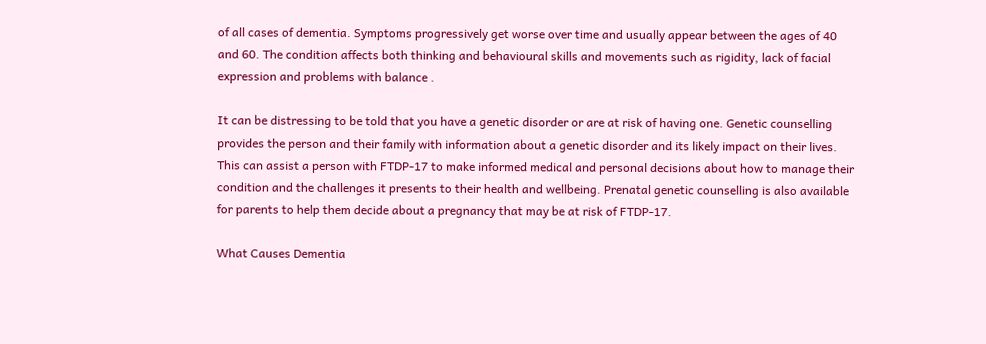of all cases of dementia. Symptoms progressively get worse over time and usually appear between the ages of 40 and 60. The condition affects both thinking and behavioural skills and movements such as rigidity, lack of facial expression and problems with balance .

It can be distressing to be told that you have a genetic disorder or are at risk of having one. Genetic counselling provides the person and their family with information about a genetic disorder and its likely impact on their lives. This can assist a person with FTDP-17 to make informed medical and personal decisions about how to manage their condition and the challenges it presents to their health and wellbeing. Prenatal genetic counselling is also available for parents to help them decide about a pregnancy that may be at risk of FTDP-17.

What Causes Dementia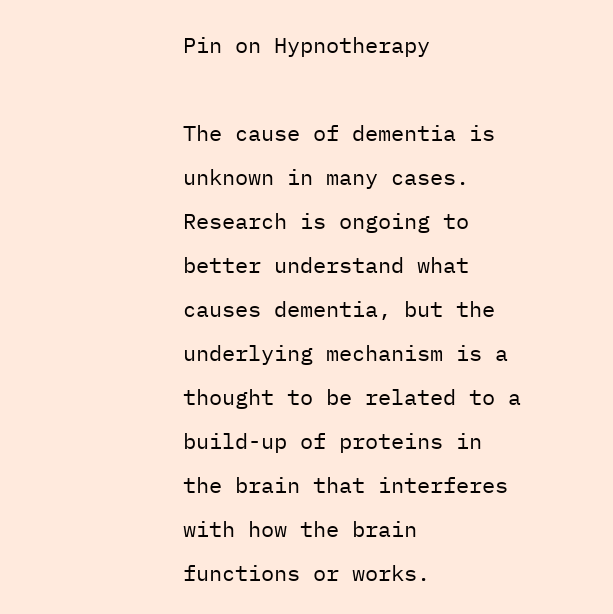Pin on Hypnotherapy

The cause of dementia is unknown in many cases. Research is ongoing to better understand what causes dementia, but the underlying mechanism is a thought to be related to a build-up of proteins in the brain that interferes with how the brain functions or works.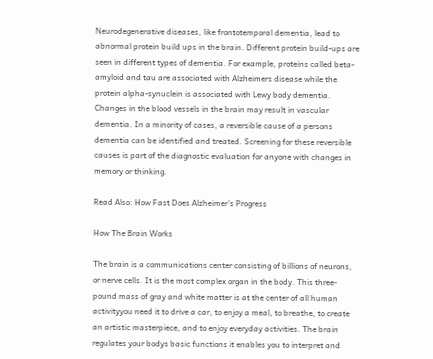Neurodegenerative diseases, like frontotemporal dementia, lead to abnormal protein build ups in the brain. Different protein build-ups are seen in different types of dementia. For example, proteins called beta-amyloid and tau are associated with Alzheimers disease while the protein alpha-synuclein is associated with Lewy body dementia. Changes in the blood vessels in the brain may result in vascular dementia. In a minority of cases, a reversible cause of a persons dementia can be identified and treated. Screening for these reversible causes is part of the diagnostic evaluation for anyone with changes in memory or thinking.

Read Also: How Fast Does Alzheimer’s Progress

How The Brain Works

The brain is a communications center consisting of billions of neurons, or nerve cells. It is the most complex organ in the body. This three-pound mass of gray and white matter is at the center of all human activityyou need it to drive a car, to enjoy a meal, to breathe, to create an artistic masterpiece, and to enjoy everyday activities. The brain regulates your bodys basic functions it enables you to interpret and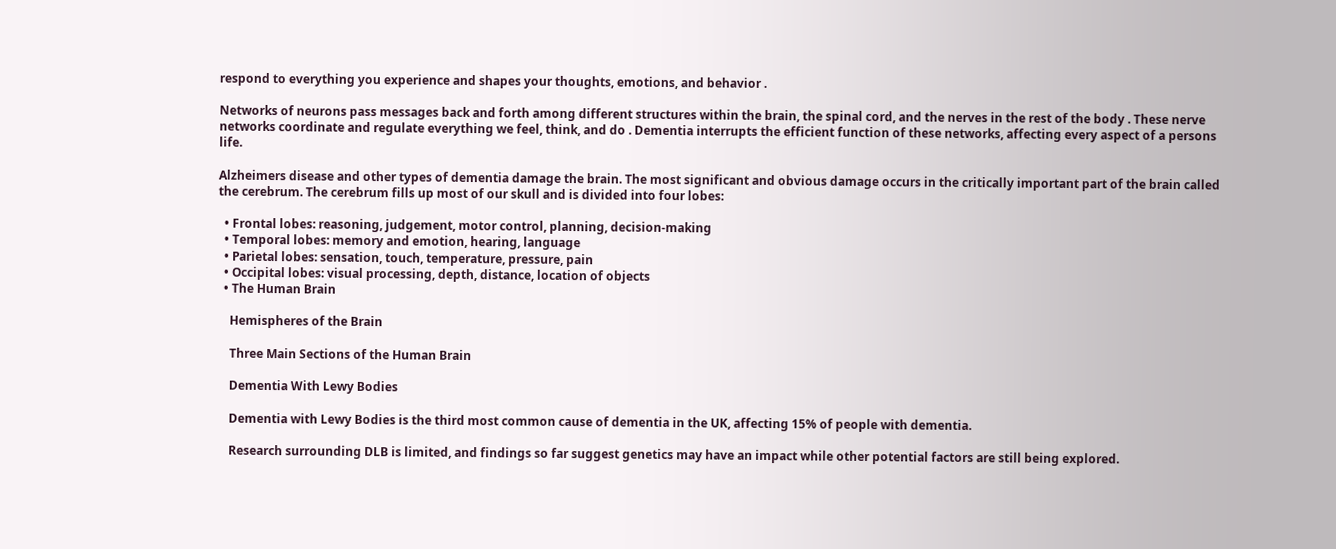respond to everything you experience and shapes your thoughts, emotions, and behavior .

Networks of neurons pass messages back and forth among different structures within the brain, the spinal cord, and the nerves in the rest of the body . These nerve networks coordinate and regulate everything we feel, think, and do . Dementia interrupts the efficient function of these networks, affecting every aspect of a persons life.

Alzheimers disease and other types of dementia damage the brain. The most significant and obvious damage occurs in the critically important part of the brain called the cerebrum. The cerebrum fills up most of our skull and is divided into four lobes:

  • Frontal lobes: reasoning, judgement, motor control, planning, decision-making
  • Temporal lobes: memory and emotion, hearing, language
  • Parietal lobes: sensation, touch, temperature, pressure, pain
  • Occipital lobes: visual processing, depth, distance, location of objects
  • The Human Brain

    Hemispheres of the Brain

    Three Main Sections of the Human Brain

    Dementia With Lewy Bodies

    Dementia with Lewy Bodies is the third most common cause of dementia in the UK, affecting 15% of people with dementia.

    Research surrounding DLB is limited, and findings so far suggest genetics may have an impact while other potential factors are still being explored.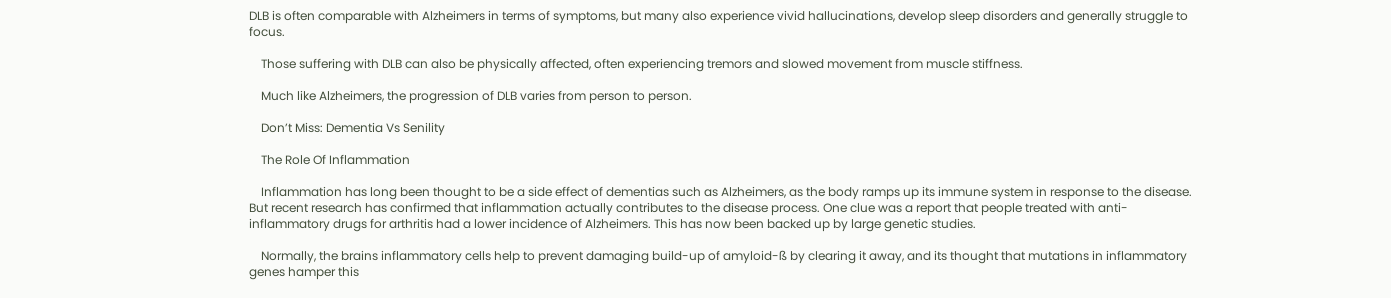DLB is often comparable with Alzheimers in terms of symptoms, but many also experience vivid hallucinations, develop sleep disorders and generally struggle to focus.

    Those suffering with DLB can also be physically affected, often experiencing tremors and slowed movement from muscle stiffness.

    Much like Alzheimers, the progression of DLB varies from person to person.

    Don’t Miss: Dementia Vs Senility

    The Role Of Inflammation

    Inflammation has long been thought to be a side effect of dementias such as Alzheimers, as the body ramps up its immune system in response to the disease. But recent research has confirmed that inflammation actually contributes to the disease process. One clue was a report that people treated with anti-inflammatory drugs for arthritis had a lower incidence of Alzheimers. This has now been backed up by large genetic studies.

    Normally, the brains inflammatory cells help to prevent damaging build-up of amyloid-ß by clearing it away, and its thought that mutations in inflammatory genes hamper this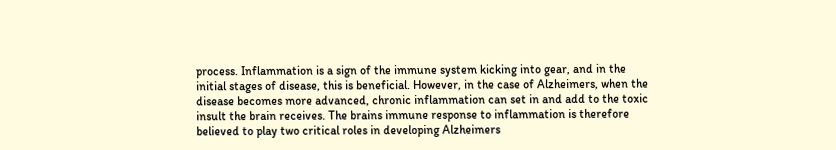process. Inflammation is a sign of the immune system kicking into gear, and in the initial stages of disease, this is beneficial. However, in the case of Alzheimers, when the disease becomes more advanced, chronic inflammation can set in and add to the toxic insult the brain receives. The brains immune response to inflammation is therefore believed to play two critical roles in developing Alzheimers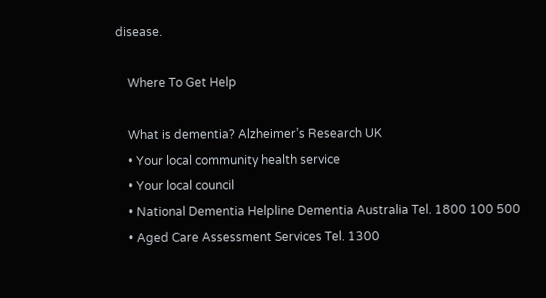disease.

    Where To Get Help

    What is dementia? Alzheimer’s Research UK
    • Your local community health service
    • Your local council
    • National Dementia Helpline Dementia Australia Tel. 1800 100 500
    • Aged Care Assessment Services Tel. 1300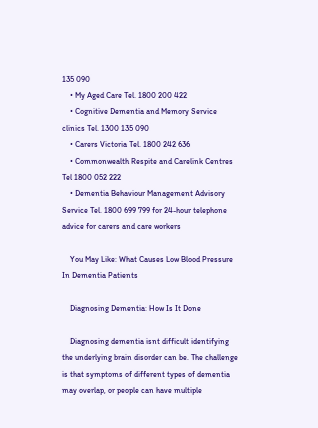135 090
    • My Aged Care Tel. 1800 200 422
    • Cognitive Dementia and Memory Service clinics Tel. 1300 135 090
    • Carers Victoria Tel. 1800 242 636
    • Commonwealth Respite and Carelink Centres Tel 1800 052 222
    • Dementia Behaviour Management Advisory Service Tel. 1800 699 799 for 24-hour telephone advice for carers and care workers

    You May Like: What Causes Low Blood Pressure In Dementia Patients

    Diagnosing Dementia: How Is It Done

    Diagnosing dementia isnt difficult identifying the underlying brain disorder can be. The challenge is that symptoms of different types of dementia may overlap, or people can have multiple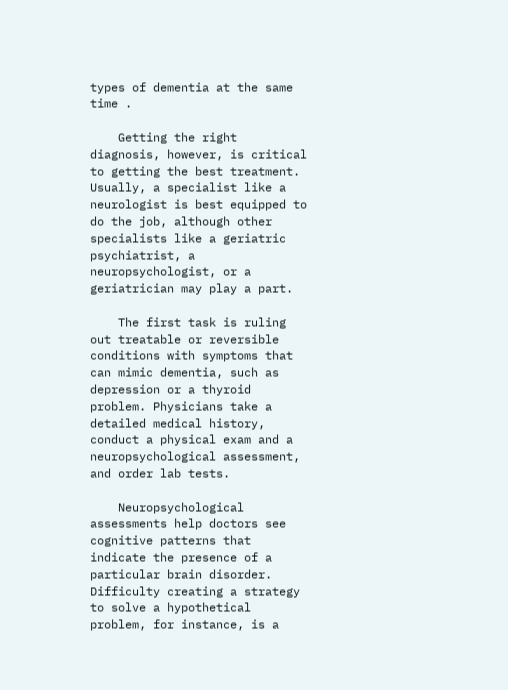types of dementia at the same time .

    Getting the right diagnosis, however, is critical to getting the best treatment. Usually, a specialist like a neurologist is best equipped to do the job, although other specialists like a geriatric psychiatrist, a neuropsychologist, or a geriatrician may play a part.

    The first task is ruling out treatable or reversible conditions with symptoms that can mimic dementia, such as depression or a thyroid problem. Physicians take a detailed medical history, conduct a physical exam and a neuropsychological assessment, and order lab tests.

    Neuropsychological assessments help doctors see cognitive patterns that indicate the presence of a particular brain disorder. Difficulty creating a strategy to solve a hypothetical problem, for instance, is a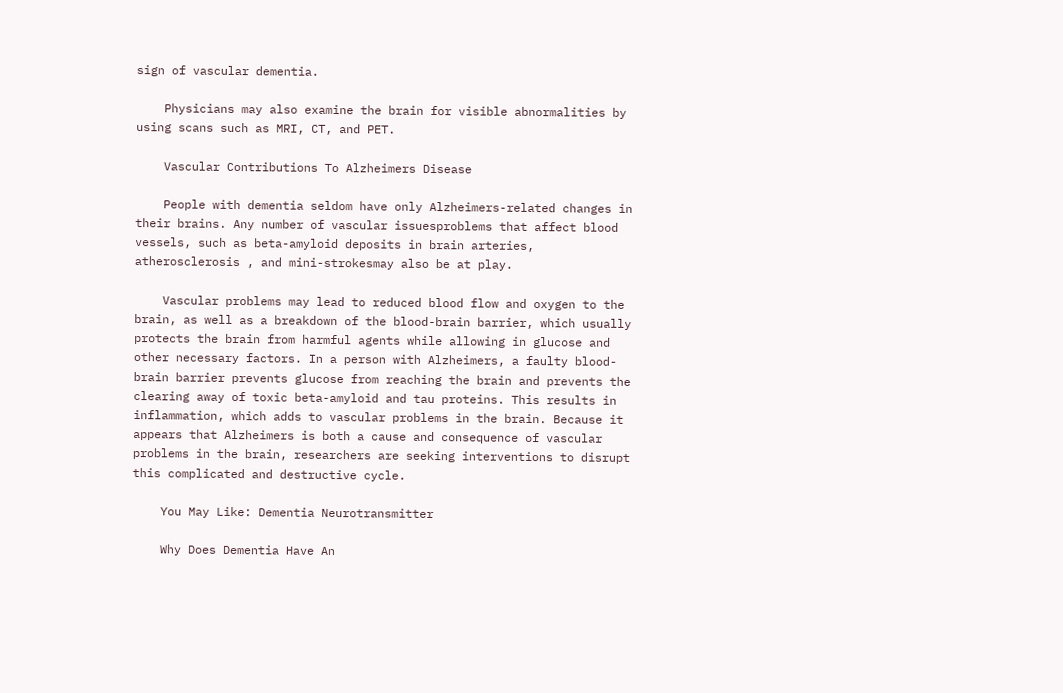sign of vascular dementia.

    Physicians may also examine the brain for visible abnormalities by using scans such as MRI, CT, and PET.

    Vascular Contributions To Alzheimers Disease

    People with dementia seldom have only Alzheimers-related changes in their brains. Any number of vascular issuesproblems that affect blood vessels, such as beta-amyloid deposits in brain arteries, atherosclerosis , and mini-strokesmay also be at play.

    Vascular problems may lead to reduced blood flow and oxygen to the brain, as well as a breakdown of the blood-brain barrier, which usually protects the brain from harmful agents while allowing in glucose and other necessary factors. In a person with Alzheimers, a faulty blood-brain barrier prevents glucose from reaching the brain and prevents the clearing away of toxic beta-amyloid and tau proteins. This results in inflammation, which adds to vascular problems in the brain. Because it appears that Alzheimers is both a cause and consequence of vascular problems in the brain, researchers are seeking interventions to disrupt this complicated and destructive cycle.

    You May Like: Dementia Neurotransmitter

    Why Does Dementia Have An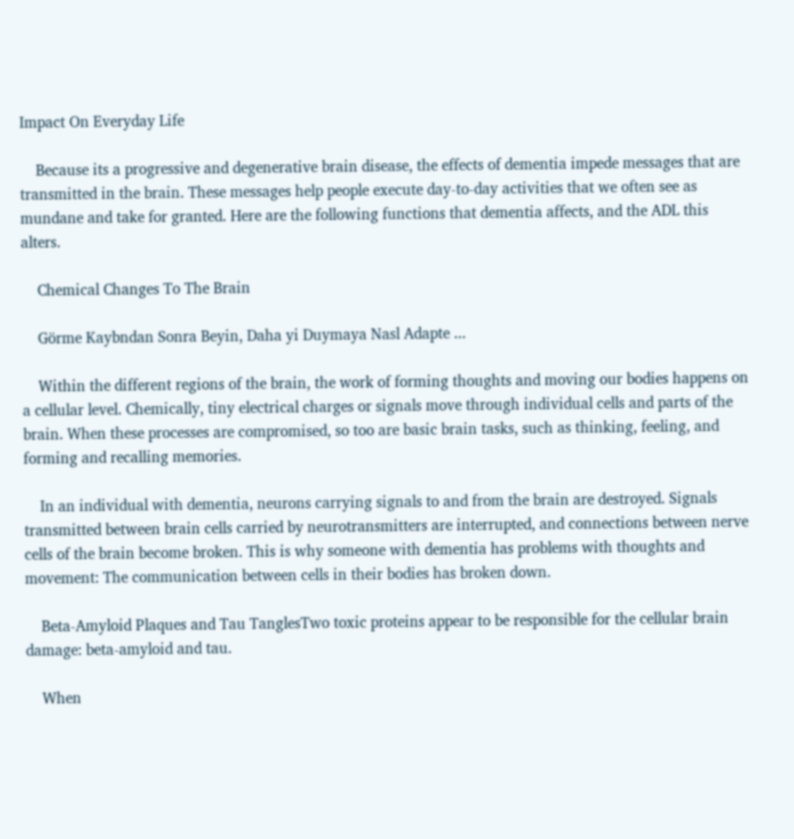Impact On Everyday Life

    Because its a progressive and degenerative brain disease, the effects of dementia impede messages that are transmitted in the brain. These messages help people execute day-to-day activities that we often see as mundane and take for granted. Here are the following functions that dementia affects, and the ADL this alters.

    Chemical Changes To The Brain

    Görme Kaybndan Sonra Beyin, Daha yi Duymaya Nasl Adapte ...

    Within the different regions of the brain, the work of forming thoughts and moving our bodies happens on a cellular level. Chemically, tiny electrical charges or signals move through individual cells and parts of the brain. When these processes are compromised, so too are basic brain tasks, such as thinking, feeling, and forming and recalling memories.

    In an individual with dementia, neurons carrying signals to and from the brain are destroyed. Signals transmitted between brain cells carried by neurotransmitters are interrupted, and connections between nerve cells of the brain become broken. This is why someone with dementia has problems with thoughts and movement: The communication between cells in their bodies has broken down.

    Beta-Amyloid Plaques and Tau TanglesTwo toxic proteins appear to be responsible for the cellular brain damage: beta-amyloid and tau.

    When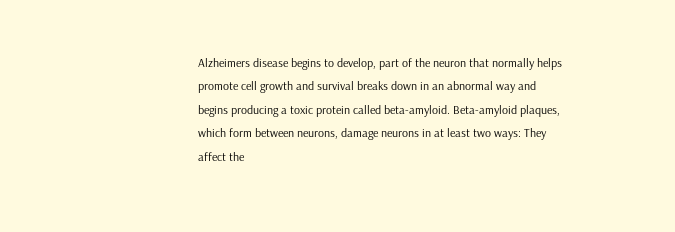Alzheimers disease begins to develop, part of the neuron that normally helps promote cell growth and survival breaks down in an abnormal way and begins producing a toxic protein called beta-amyloid. Beta-amyloid plaques, which form between neurons, damage neurons in at least two ways: They affect the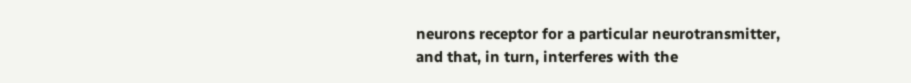neurons receptor for a particular neurotransmitter, and that, in turn, interferes with the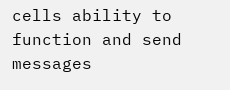cells ability to function and send messages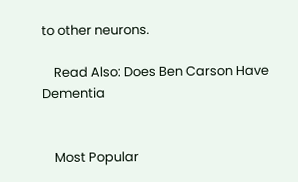to other neurons.

    Read Also: Does Ben Carson Have Dementia


    Most Popular